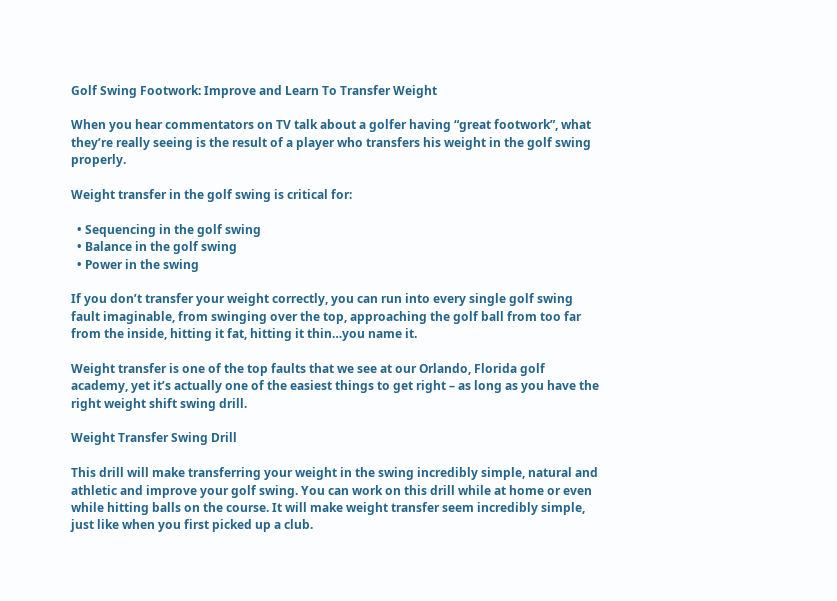Golf Swing Footwork: Improve and Learn To Transfer Weight

When you hear commentators on TV talk about a golfer having “great footwork”, what they’re really seeing is the result of a player who transfers his weight in the golf swing properly.

Weight transfer in the golf swing is critical for:

  • Sequencing in the golf swing
  • Balance in the golf swing
  • Power in the swing

If you don’t transfer your weight correctly, you can run into every single golf swing fault imaginable, from swinging over the top, approaching the golf ball from too far from the inside, hitting it fat, hitting it thin…you name it.

Weight transfer is one of the top faults that we see at our Orlando, Florida golf academy, yet it’s actually one of the easiest things to get right – as long as you have the right weight shift swing drill.

Weight Transfer Swing Drill

This drill will make transferring your weight in the swing incredibly simple, natural and athletic and improve your golf swing. You can work on this drill while at home or even while hitting balls on the course. It will make weight transfer seem incredibly simple, just like when you first picked up a club.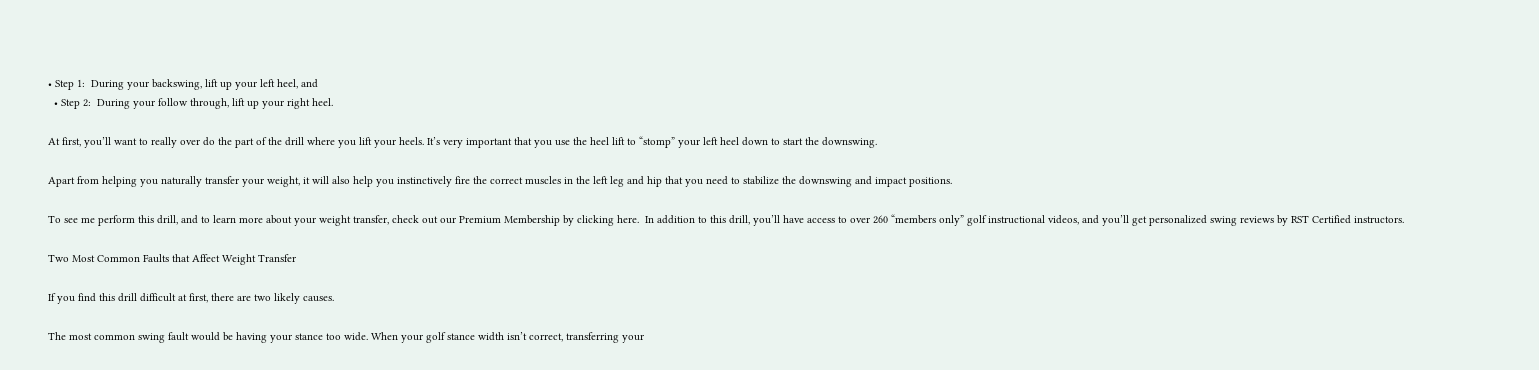• Step 1:  During your backswing, lift up your left heel, and
  • Step 2:  During your follow through, lift up your right heel.

At first, you’ll want to really over do the part of the drill where you lift your heels. It’s very important that you use the heel lift to “stomp” your left heel down to start the downswing.

Apart from helping you naturally transfer your weight, it will also help you instinctively fire the correct muscles in the left leg and hip that you need to stabilize the downswing and impact positions.

To see me perform this drill, and to learn more about your weight transfer, check out our Premium Membership by clicking here.  In addition to this drill, you’ll have access to over 260 “members only” golf instructional videos, and you’ll get personalized swing reviews by RST Certified instructors.

Two Most Common Faults that Affect Weight Transfer

If you find this drill difficult at first, there are two likely causes.

The most common swing fault would be having your stance too wide. When your golf stance width isn’t correct, transferring your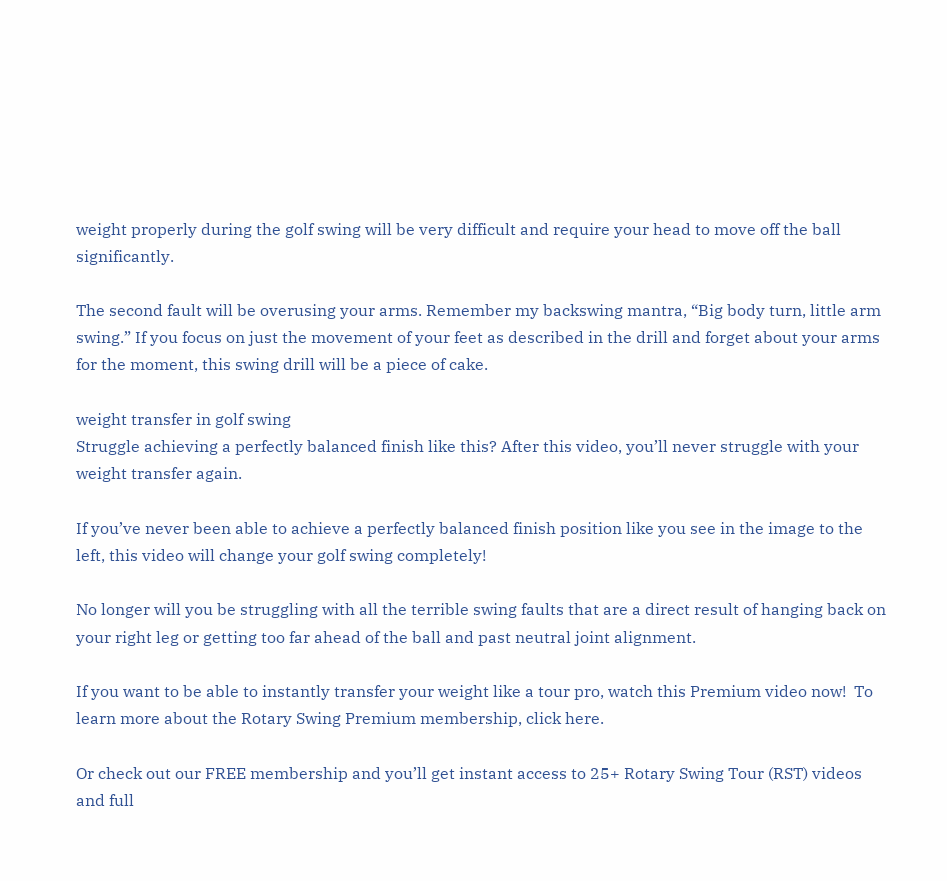weight properly during the golf swing will be very difficult and require your head to move off the ball significantly.

The second fault will be overusing your arms. Remember my backswing mantra, “Big body turn, little arm swing.” If you focus on just the movement of your feet as described in the drill and forget about your arms for the moment, this swing drill will be a piece of cake.

weight transfer in golf swing
Struggle achieving a perfectly balanced finish like this? After this video, you’ll never struggle with your weight transfer again.

If you’ve never been able to achieve a perfectly balanced finish position like you see in the image to the left, this video will change your golf swing completely!

No longer will you be struggling with all the terrible swing faults that are a direct result of hanging back on your right leg or getting too far ahead of the ball and past neutral joint alignment.

If you want to be able to instantly transfer your weight like a tour pro, watch this Premium video now!  To learn more about the Rotary Swing Premium membership, click here.

Or check out our FREE membership and you’ll get instant access to 25+ Rotary Swing Tour (RST) videos and full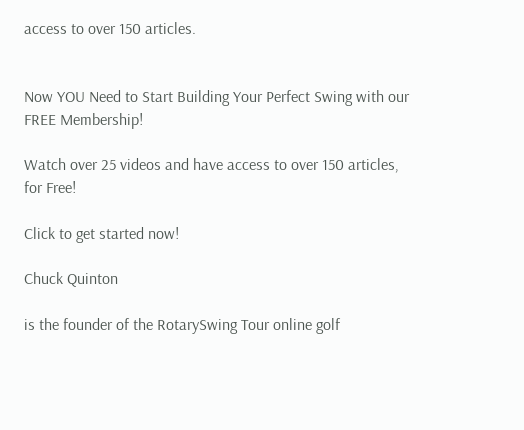access to over 150 articles.


Now YOU Need to Start Building Your Perfect Swing with our FREE Membership!

Watch over 25 videos and have access to over 150 articles, for Free!

Click to get started now!

Chuck Quinton

is the founder of the RotarySwing Tour online golf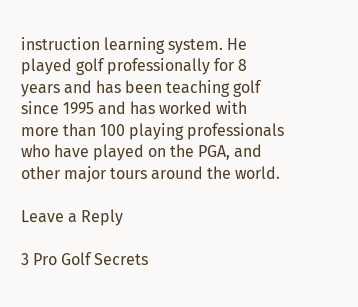instruction learning system. He played golf professionally for 8 years and has been teaching golf since 1995 and has worked with more than 100 playing professionals who have played on the PGA, and other major tours around the world.

Leave a Reply

3 Pro Golf Secrets